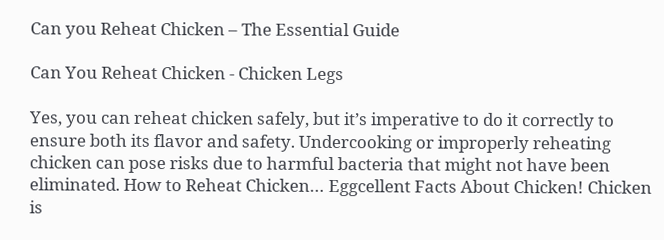Can you Reheat Chicken – The Essential Guide

Can You Reheat Chicken - Chicken Legs

Yes, you can reheat chicken safely, but it’s imperative to do it correctly to ensure both its flavor and safety. Undercooking or improperly reheating chicken can pose risks due to harmful bacteria that might not have been eliminated. How to Reheat Chicken… Eggcellent Facts About Chicken! Chicken is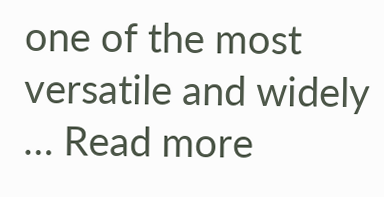one of the most versatile and widely … Read more